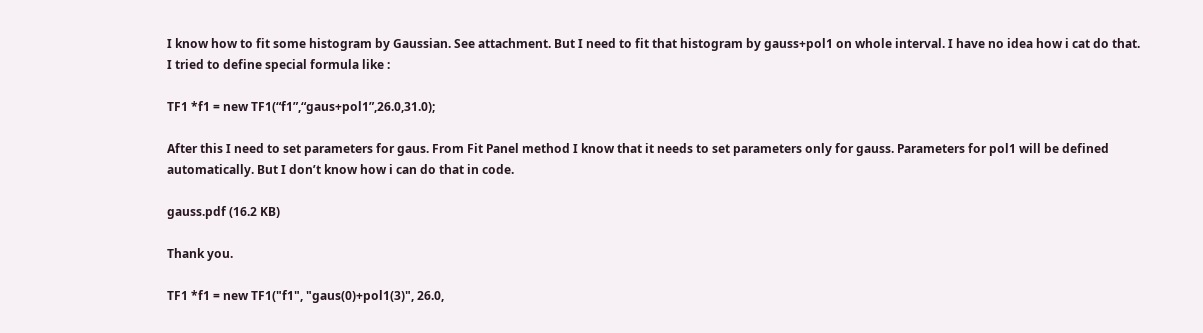I know how to fit some histogram by Gaussian. See attachment. But I need to fit that histogram by gauss+pol1 on whole interval. I have no idea how i cat do that.
I tried to define special formula like :

TF1 *f1 = new TF1(“f1”,“gaus+pol1”,26.0,31.0);

After this I need to set parameters for gaus. From Fit Panel method I know that it needs to set parameters only for gauss. Parameters for pol1 will be defined automatically. But I don’t know how i can do that in code.

gauss.pdf (16.2 KB)

Thank you.

TF1 *f1 = new TF1("f1", "gaus(0)+pol1(3)", 26.0,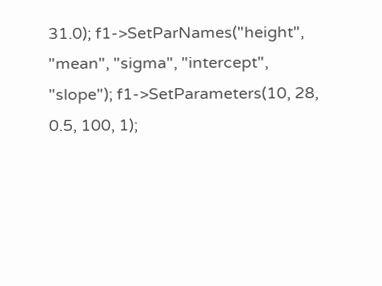31.0); f1->SetParNames("height", "mean", "sigma", "intercept", "slope"); f1->SetParameters(10, 28, 0.5, 100, 1);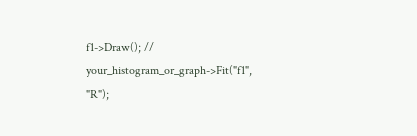f1->Draw(); // your_histogram_or_graph->Fit("f1", "R");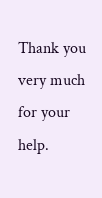Thank you very much for your help.